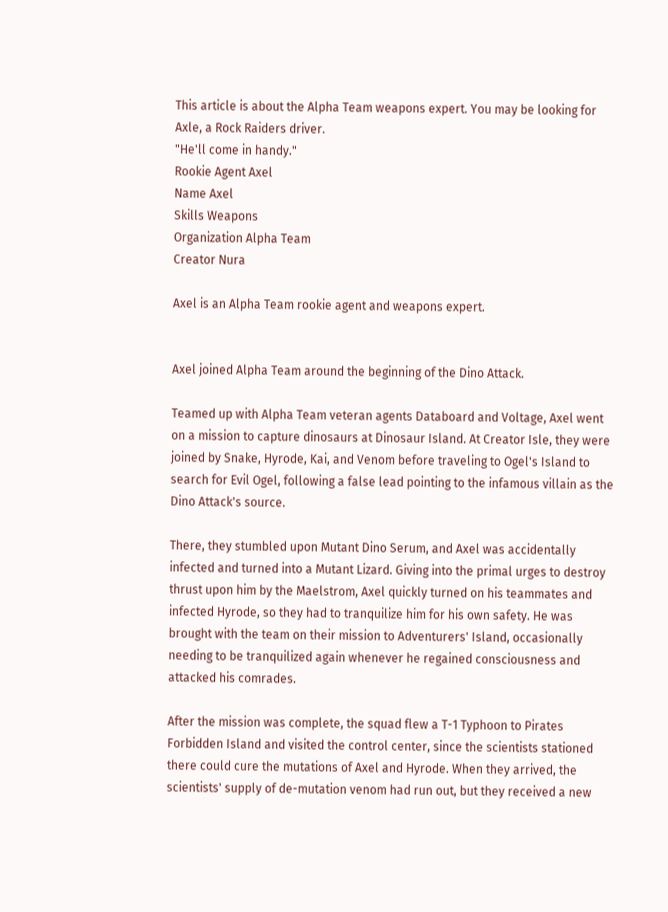This article is about the Alpha Team weapons expert. You may be looking for Axle, a Rock Raiders driver.
"He'll come in handy."
Rookie Agent Axel
Name Axel
Skills Weapons
Organization Alpha Team
Creator Nura

Axel is an Alpha Team rookie agent and weapons expert.


Axel joined Alpha Team around the beginning of the Dino Attack.

Teamed up with Alpha Team veteran agents Databoard and Voltage, Axel went on a mission to capture dinosaurs at Dinosaur Island. At Creator Isle, they were joined by Snake, Hyrode, Kai, and Venom before traveling to Ogel's Island to search for Evil Ogel, following a false lead pointing to the infamous villain as the Dino Attack's source.

There, they stumbled upon Mutant Dino Serum, and Axel was accidentally infected and turned into a Mutant Lizard. Giving into the primal urges to destroy thrust upon him by the Maelstrom, Axel quickly turned on his teammates and infected Hyrode, so they had to tranquilize him for his own safety. He was brought with the team on their mission to Adventurers' Island, occasionally needing to be tranquilized again whenever he regained consciousness and attacked his comrades.

After the mission was complete, the squad flew a T-1 Typhoon to Pirates Forbidden Island and visited the control center, since the scientists stationed there could cure the mutations of Axel and Hyrode. When they arrived, the scientists' supply of de-mutation venom had run out, but they received a new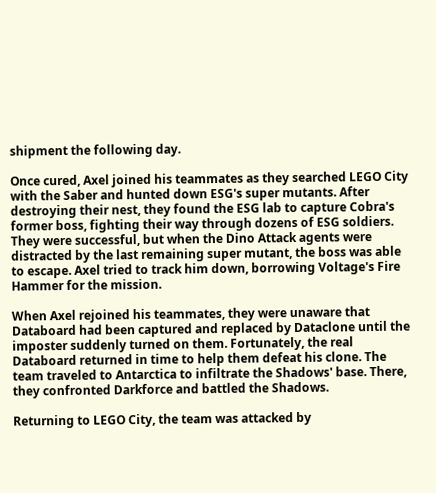shipment the following day.

Once cured, Axel joined his teammates as they searched LEGO City with the Saber and hunted down ESG's super mutants. After destroying their nest, they found the ESG lab to capture Cobra's former boss, fighting their way through dozens of ESG soldiers. They were successful, but when the Dino Attack agents were distracted by the last remaining super mutant, the boss was able to escape. Axel tried to track him down, borrowing Voltage's Fire Hammer for the mission.

When Axel rejoined his teammates, they were unaware that Databoard had been captured and replaced by Dataclone until the imposter suddenly turned on them. Fortunately, the real Databoard returned in time to help them defeat his clone. The team traveled to Antarctica to infiltrate the Shadows' base. There, they confronted Darkforce and battled the Shadows.

Returning to LEGO City, the team was attacked by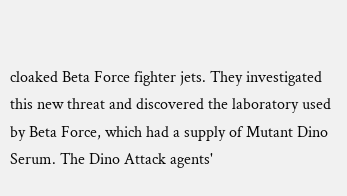cloaked Beta Force fighter jets. They investigated this new threat and discovered the laboratory used by Beta Force, which had a supply of Mutant Dino Serum. The Dino Attack agents'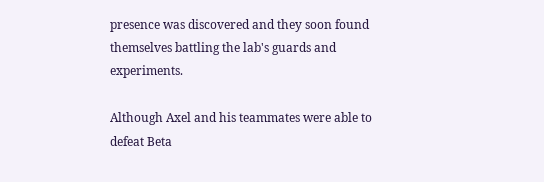presence was discovered and they soon found themselves battling the lab's guards and experiments.

Although Axel and his teammates were able to defeat Beta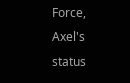Force, Axel's status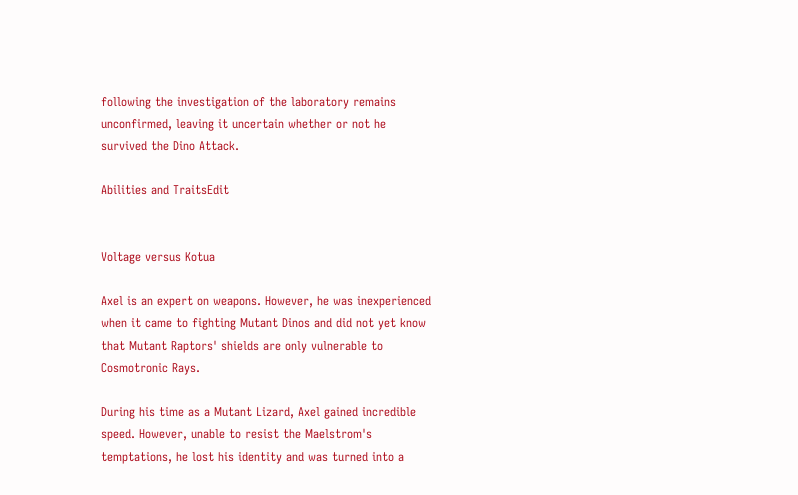following the investigation of the laboratory remains unconfirmed, leaving it uncertain whether or not he survived the Dino Attack.

Abilities and TraitsEdit


Voltage versus Kotua

Axel is an expert on weapons. However, he was inexperienced when it came to fighting Mutant Dinos and did not yet know that Mutant Raptors' shields are only vulnerable to Cosmotronic Rays.

During his time as a Mutant Lizard, Axel gained incredible speed. However, unable to resist the Maelstrom's temptations, he lost his identity and was turned into a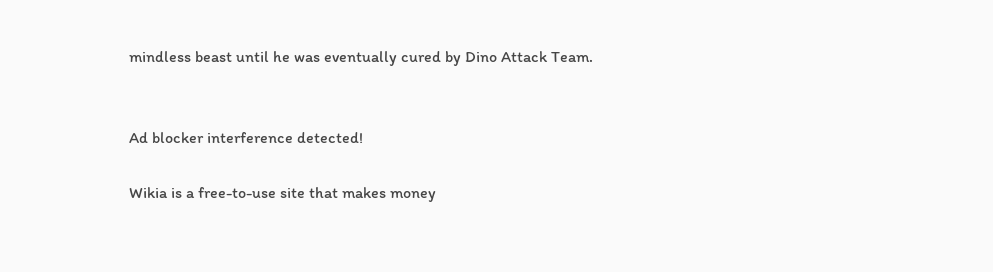mindless beast until he was eventually cured by Dino Attack Team.


Ad blocker interference detected!

Wikia is a free-to-use site that makes money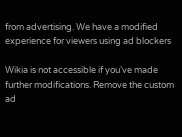from advertising. We have a modified experience for viewers using ad blockers

Wikia is not accessible if you’ve made further modifications. Remove the custom ad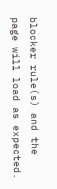blocker rule(s) and the page will load as expected.